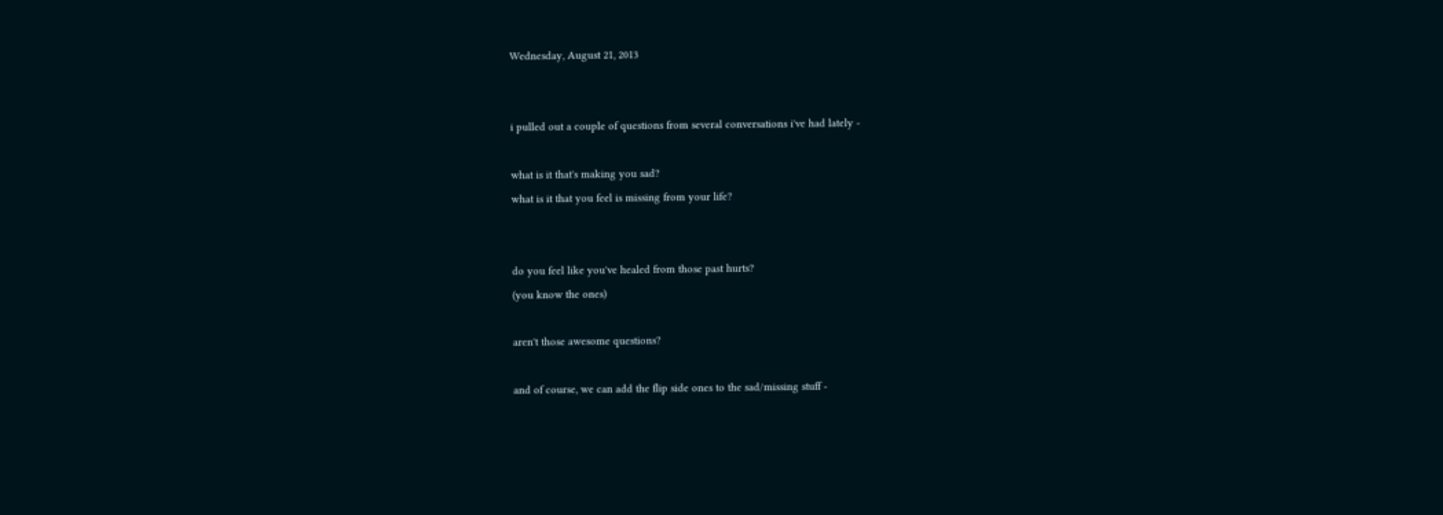Wednesday, August 21, 2013


i pulled out a couple of questions from several conversations i've had lately -

what is it that's making you sad?
what is it that you feel is missing from your life?


do you feel like you've healed from those past hurts?
(you know the ones)

aren't those awesome questions?

and of course, we can add the flip side ones to the sad/missing stuff -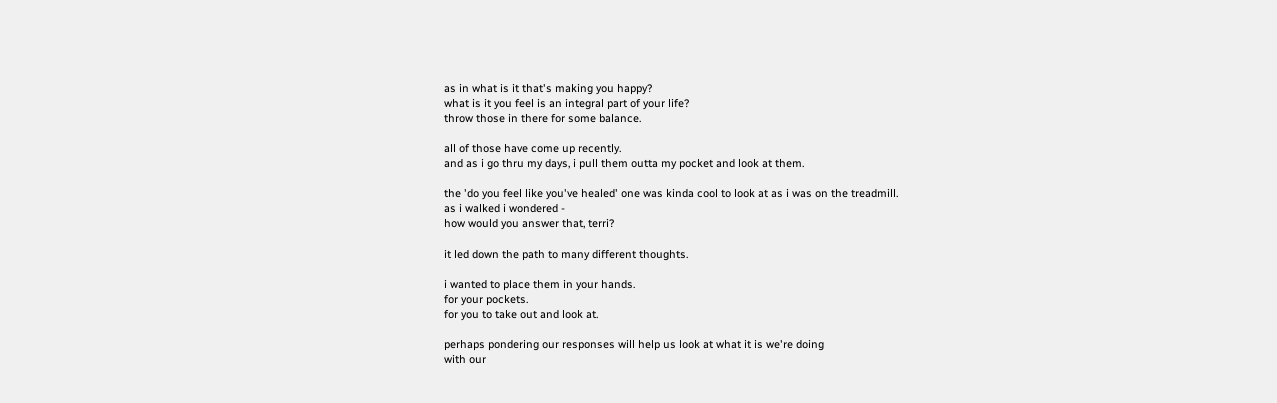as in what is it that's making you happy?
what is it you feel is an integral part of your life?
throw those in there for some balance.

all of those have come up recently.
and as i go thru my days, i pull them outta my pocket and look at them.

the 'do you feel like you've healed' one was kinda cool to look at as i was on the treadmill.
as i walked i wondered -
how would you answer that, terri?

it led down the path to many different thoughts.

i wanted to place them in your hands.
for your pockets.
for you to take out and look at.

perhaps pondering our responses will help us look at what it is we're doing
with our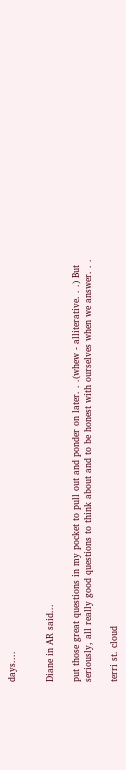days....


Diane in AR said...

put those great questions in my pocket to pull out and ponder on later. . .(whew - alliterative. . .) But seriously, all really good questions to think about and to be honest with ourselves when we answer. . .

terri st. cloud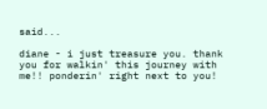said...

diane - i just treasure you. thank you for walkin' this journey with me!! ponderin' right next to you!